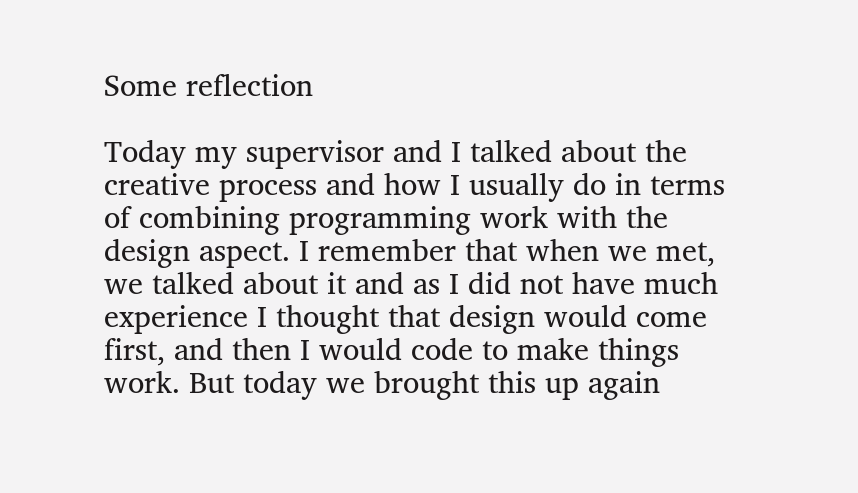Some reflection

Today my supervisor and I talked about the creative process and how I usually do in terms of combining programming work with the design aspect. I remember that when we met, we talked about it and as I did not have much experience I thought that design would come first, and then I would code to make things work. But today we brought this up again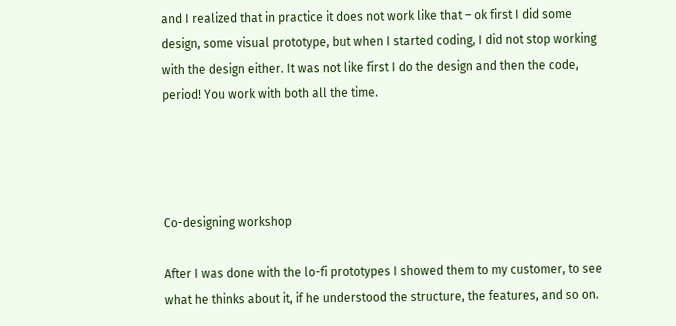and I realized that in practice it does not work like that – ok first I did some design, some visual prototype, but when I started coding, I did not stop working with the design either. It was not like first I do the design and then the code, period! You work with both all the time.




Co-designing workshop

After I was done with the lo-fi prototypes I showed them to my customer, to see what he thinks about it, if he understood the structure, the features, and so on.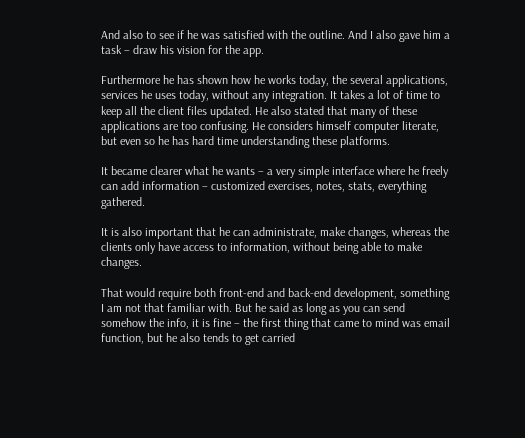And also to see if he was satisfied with the outline. And I also gave him a task – draw his vision for the app.

Furthermore he has shown how he works today, the several applications, services he uses today, without any integration. It takes a lot of time to keep all the client files updated. He also stated that many of these applications are too confusing. He considers himself computer literate, but even so he has hard time understanding these platforms.

It became clearer what he wants – a very simple interface where he freely can add information – customized exercises, notes, stats, everything gathered.

It is also important that he can administrate, make changes, whereas the clients only have access to information, without being able to make changes.

That would require both front-end and back-end development, something I am not that familiar with. But he said as long as you can send somehow the info, it is fine – the first thing that came to mind was email function, but he also tends to get carried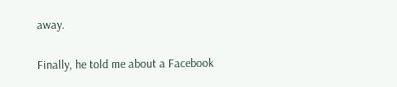away.

Finally, he told me about a Facebook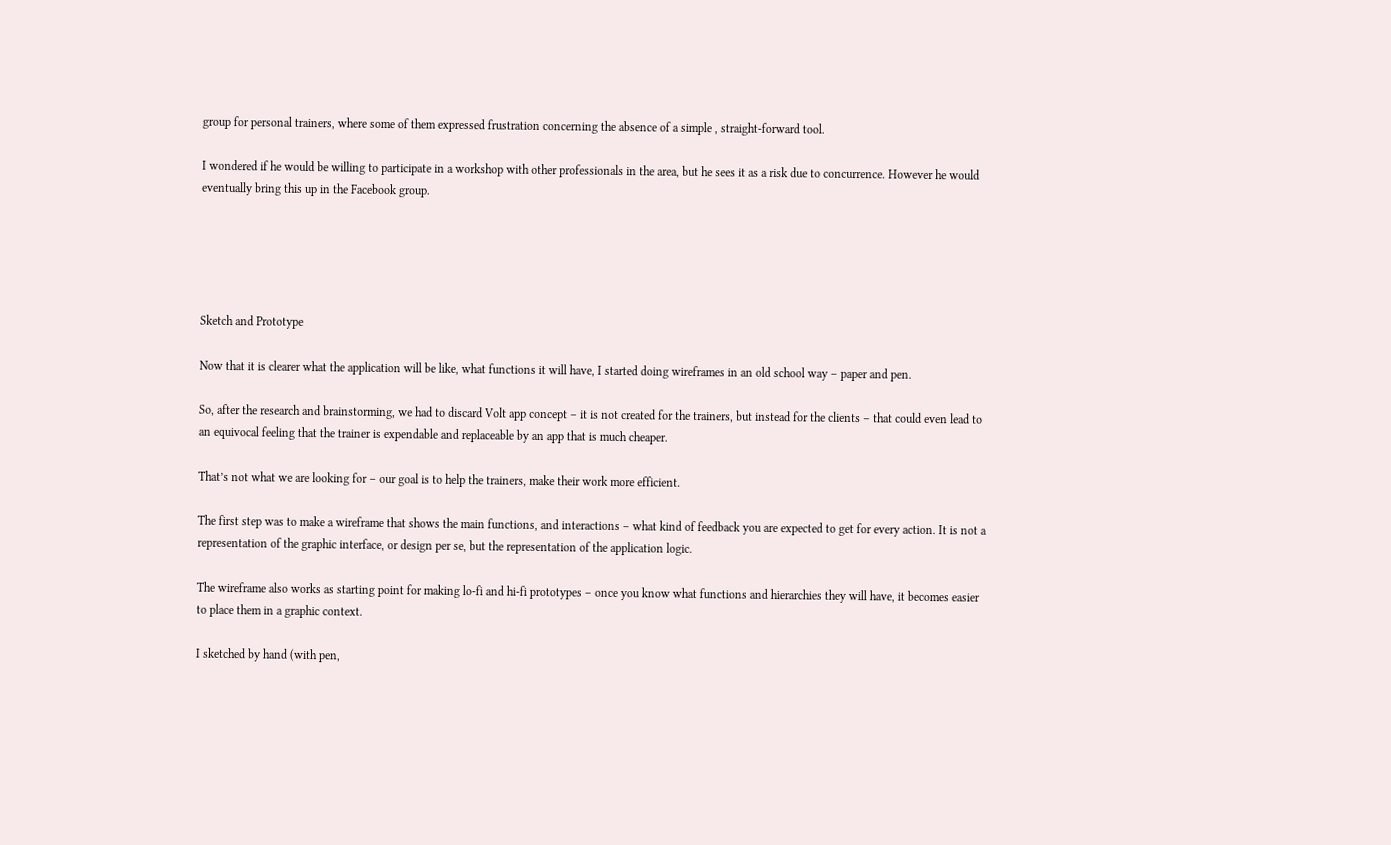group for personal trainers, where some of them expressed frustration concerning the absence of a simple , straight-forward tool.

I wondered if he would be willing to participate in a workshop with other professionals in the area, but he sees it as a risk due to concurrence. However he would eventually bring this up in the Facebook group.





Sketch and Prototype

Now that it is clearer what the application will be like, what functions it will have, I started doing wireframes in an old school way – paper and pen.

So, after the research and brainstorming, we had to discard Volt app concept – it is not created for the trainers, but instead for the clients – that could even lead to an equivocal feeling that the trainer is expendable and replaceable by an app that is much cheaper.

That’s not what we are looking for – our goal is to help the trainers, make their work more efficient.

The first step was to make a wireframe that shows the main functions, and interactions – what kind of feedback you are expected to get for every action. It is not a representation of the graphic interface, or design per se, but the representation of the application logic.

The wireframe also works as starting point for making lo-fi and hi-fi prototypes – once you know what functions and hierarchies they will have, it becomes easier to place them in a graphic context.

I sketched by hand (with pen,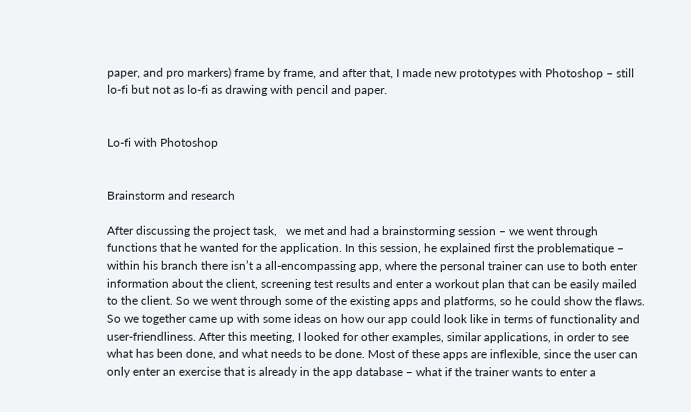paper, and pro markers) frame by frame, and after that, I made new prototypes with Photoshop – still lo-fi but not as lo-fi as drawing with pencil and paper.


Lo-fi with Photoshop


Brainstorm and research

After discussing the project task,   we met and had a brainstorming session – we went through functions that he wanted for the application. In this session, he explained first the problematique – within his branch there isn’t a all-encompassing app, where the personal trainer can use to both enter information about the client, screening test results and enter a workout plan that can be easily mailed to the client. So we went through some of the existing apps and platforms, so he could show the flaws. So we together came up with some ideas on how our app could look like in terms of functionality and user-friendliness. After this meeting, I looked for other examples, similar applications, in order to see what has been done, and what needs to be done. Most of these apps are inflexible, since the user can only enter an exercise that is already in the app database – what if the trainer wants to enter a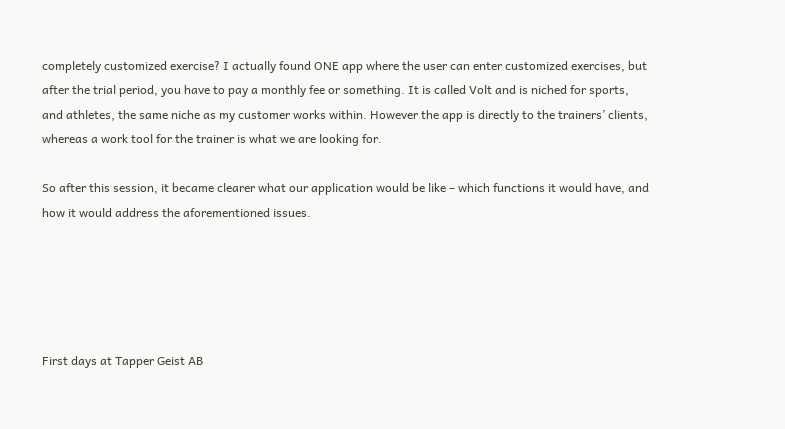completely customized exercise? I actually found ONE app where the user can enter customized exercises, but after the trial period, you have to pay a monthly fee or something. It is called Volt and is niched for sports, and athletes, the same niche as my customer works within. However the app is directly to the trainers’ clients, whereas a work tool for the trainer is what we are looking for.

So after this session, it became clearer what our application would be like – which functions it would have, and how it would address the aforementioned issues.





First days at Tapper Geist AB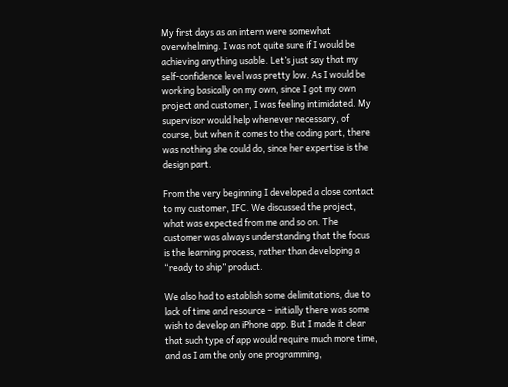My first days as an intern were somewhat overwhelming. I was not quite sure if I would be achieving anything usable. Let’s just say that my self-confidence level was pretty low. As I would be working basically on my own, since I got my own project and customer, I was feeling intimidated. My supervisor would help whenever necessary, of course, but when it comes to the coding part, there was nothing she could do, since her expertise is the design part.

From the very beginning I developed a close contact to my customer, IFC. We discussed the project, what was expected from me and so on. The customer was always understanding that the focus is the learning process, rather than developing a “ready to ship” product.

We also had to establish some delimitations, due to lack of time and resource – initially there was some wish to develop an iPhone app. But I made it clear that such type of app would require much more time, and as I am the only one programming,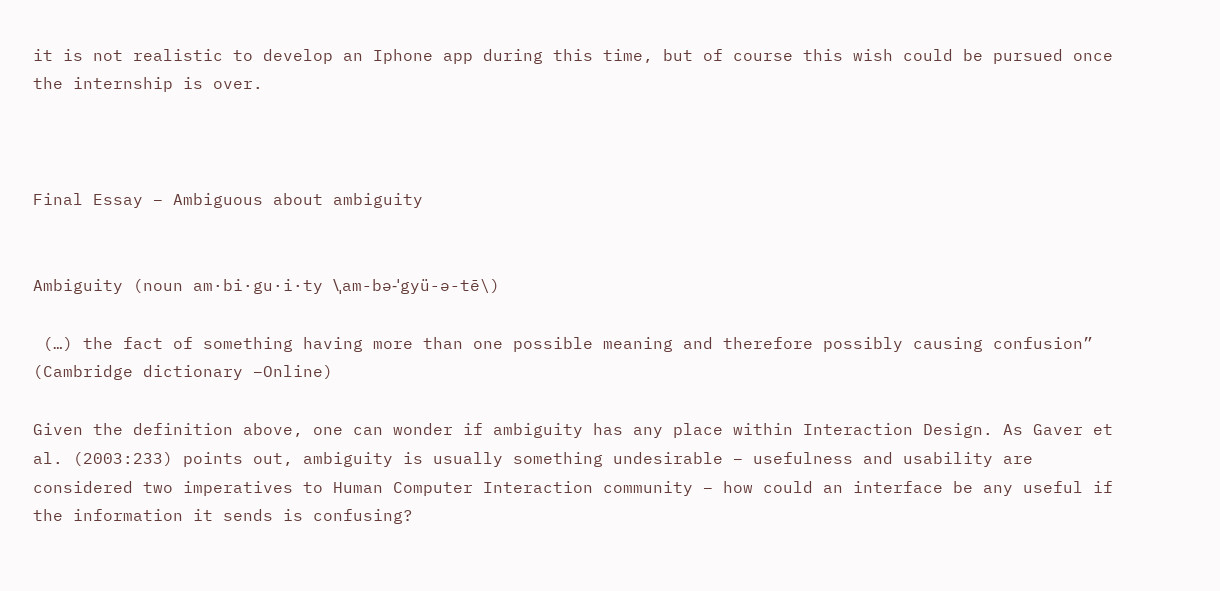it is not realistic to develop an Iphone app during this time, but of course this wish could be pursued once the internship is over.



Final Essay – Ambiguous about ambiguity


Ambiguity (noun am·bi·gu·i·ty \ˌam-bə-ˈgyü-ə-tē\)

 (…) the fact of something having more than one possible meaning and therefore possibly causing confusion” (Cambridge dictionary –Online)

Given the definition above, one can wonder if ambiguity has any place within Interaction Design. As Gaver et al. (2003:233) points out, ambiguity is usually something undesirable – usefulness and usability are considered two imperatives to Human Computer Interaction community – how could an interface be any useful if the information it sends is confusing?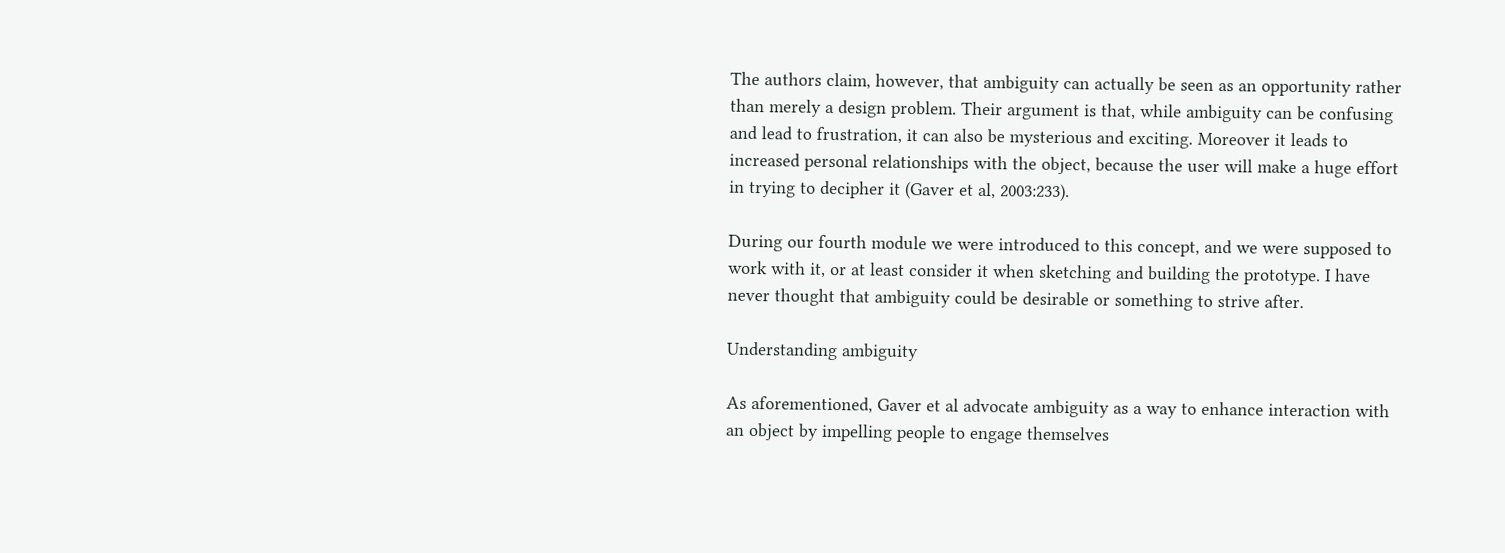The authors claim, however, that ambiguity can actually be seen as an opportunity rather than merely a design problem. Their argument is that, while ambiguity can be confusing and lead to frustration, it can also be mysterious and exciting. Moreover it leads to increased personal relationships with the object, because the user will make a huge effort in trying to decipher it (Gaver et al, 2003:233).

During our fourth module we were introduced to this concept, and we were supposed to work with it, or at least consider it when sketching and building the prototype. I have never thought that ambiguity could be desirable or something to strive after.

Understanding ambiguity

As aforementioned, Gaver et al advocate ambiguity as a way to enhance interaction with an object by impelling people to engage themselves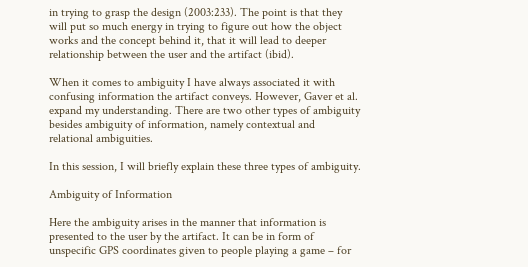in trying to grasp the design (2003:233). The point is that they will put so much energy in trying to figure out how the object works and the concept behind it, that it will lead to deeper relationship between the user and the artifact (ibid).

When it comes to ambiguity I have always associated it with confusing information the artifact conveys. However, Gaver et al. expand my understanding. There are two other types of ambiguity besides ambiguity of information, namely contextual and relational ambiguities.

In this session, I will briefly explain these three types of ambiguity.

Ambiguity of Information

Here the ambiguity arises in the manner that information is presented to the user by the artifact. It can be in form of unspecific GPS coordinates given to people playing a game – for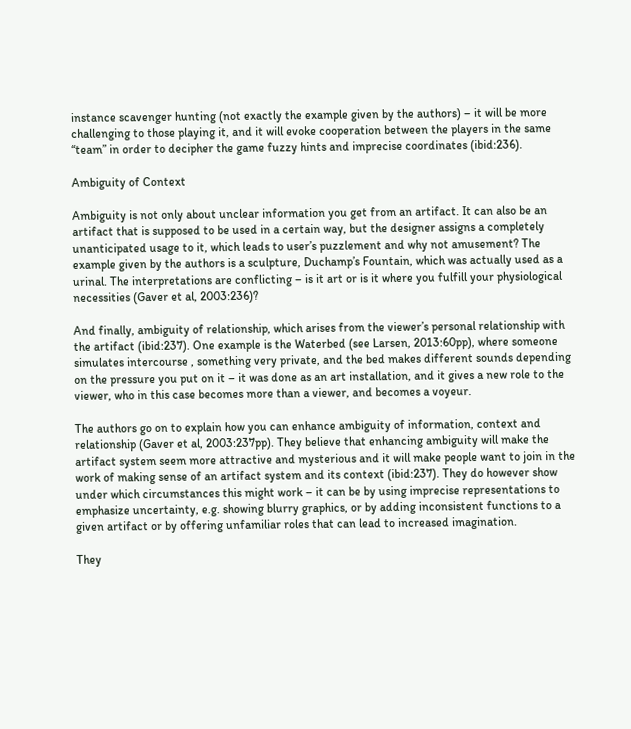instance scavenger hunting (not exactly the example given by the authors) – it will be more challenging to those playing it, and it will evoke cooperation between the players in the same “team” in order to decipher the game fuzzy hints and imprecise coordinates (ibid:236).

Ambiguity of Context

Ambiguity is not only about unclear information you get from an artifact. It can also be an artifact that is supposed to be used in a certain way, but the designer assigns a completely unanticipated usage to it, which leads to user’s puzzlement and why not amusement? The example given by the authors is a sculpture, Duchamp’s Fountain, which was actually used as a urinal. The interpretations are conflicting – is it art or is it where you fulfill your physiological necessities (Gaver et al, 2003:236)?

And finally, ambiguity of relationship, which arises from the viewer’s personal relationship with the artifact (ibid:237). One example is the Waterbed (see Larsen, 2013:60pp), where someone simulates intercourse , something very private, and the bed makes different sounds depending on the pressure you put on it – it was done as an art installation, and it gives a new role to the viewer, who in this case becomes more than a viewer, and becomes a voyeur.

The authors go on to explain how you can enhance ambiguity of information, context and relationship (Gaver et al, 2003:237pp). They believe that enhancing ambiguity will make the artifact system seem more attractive and mysterious and it will make people want to join in the work of making sense of an artifact system and its context (ibid:237). They do however show under which circumstances this might work – it can be by using imprecise representations to emphasize uncertainty, e.g. showing blurry graphics, or by adding inconsistent functions to a given artifact or by offering unfamiliar roles that can lead to increased imagination.

They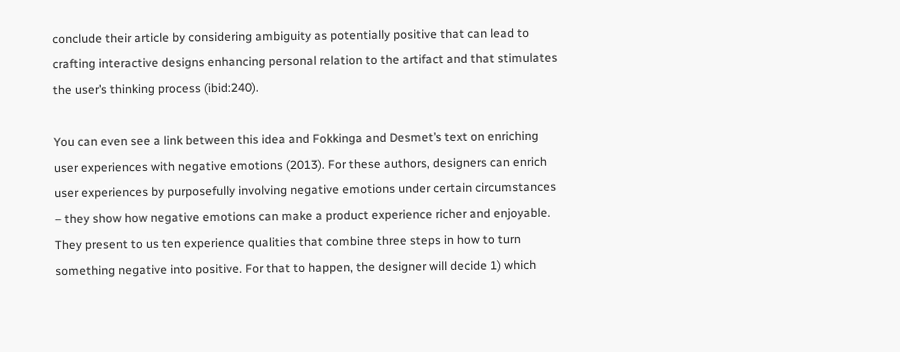conclude their article by considering ambiguity as potentially positive that can lead to crafting interactive designs enhancing personal relation to the artifact and that stimulates the user’s thinking process (ibid:240).

You can even see a link between this idea and Fokkinga and Desmet’s text on enriching user experiences with negative emotions (2013). For these authors, designers can enrich user experiences by purposefully involving negative emotions under certain circumstances – they show how negative emotions can make a product experience richer and enjoyable. They present to us ten experience qualities that combine three steps in how to turn something negative into positive. For that to happen, the designer will decide 1) which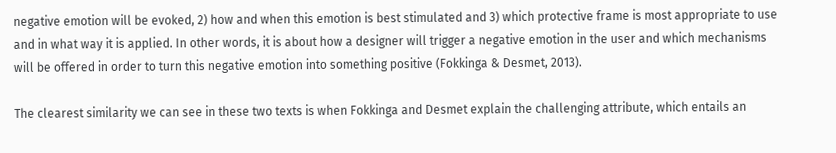negative emotion will be evoked, 2) how and when this emotion is best stimulated and 3) which protective frame is most appropriate to use and in what way it is applied. In other words, it is about how a designer will trigger a negative emotion in the user and which mechanisms will be offered in order to turn this negative emotion into something positive (Fokkinga & Desmet, 2013).

The clearest similarity we can see in these two texts is when Fokkinga and Desmet explain the challenging attribute, which entails an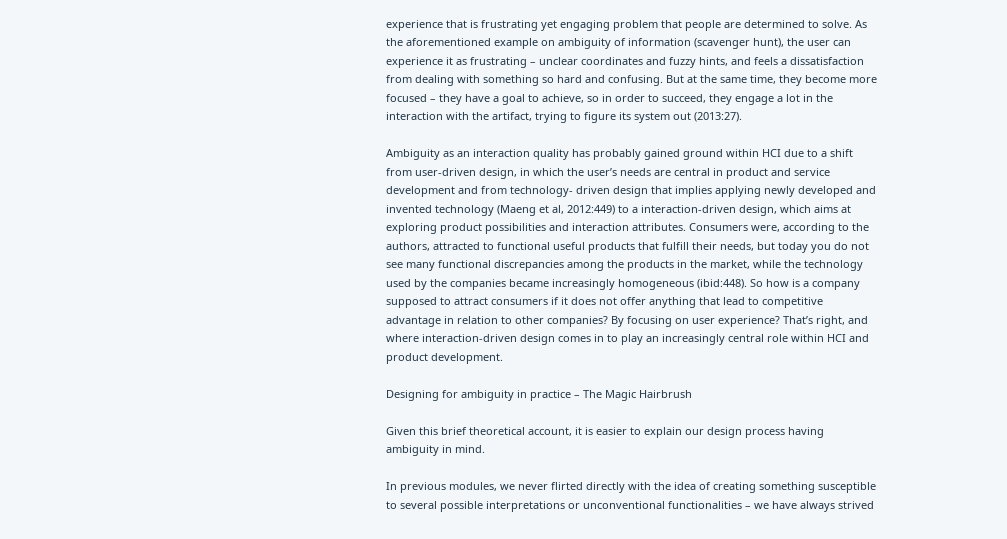experience that is frustrating yet engaging problem that people are determined to solve. As the aforementioned example on ambiguity of information (scavenger hunt), the user can experience it as frustrating – unclear coordinates and fuzzy hints, and feels a dissatisfaction from dealing with something so hard and confusing. But at the same time, they become more focused – they have a goal to achieve, so in order to succeed, they engage a lot in the interaction with the artifact, trying to figure its system out (2013:27).

Ambiguity as an interaction quality has probably gained ground within HCI due to a shift from user-driven design, in which the user’s needs are central in product and service development and from technology- driven design that implies applying newly developed and invented technology (Maeng et al, 2012:449) to a interaction-driven design, which aims at exploring product possibilities and interaction attributes. Consumers were, according to the authors, attracted to functional useful products that fulfill their needs, but today you do not see many functional discrepancies among the products in the market, while the technology used by the companies became increasingly homogeneous (ibid:448). So how is a company supposed to attract consumers if it does not offer anything that lead to competitive advantage in relation to other companies? By focusing on user experience? That’s right, and where interaction-driven design comes in to play an increasingly central role within HCI and product development.

Designing for ambiguity in practice – The Magic Hairbrush

Given this brief theoretical account, it is easier to explain our design process having ambiguity in mind.

In previous modules, we never flirted directly with the idea of creating something susceptible to several possible interpretations or unconventional functionalities – we have always strived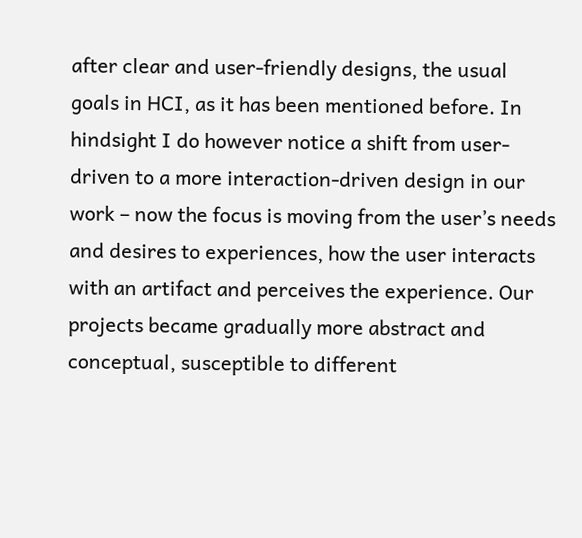after clear and user-friendly designs, the usual goals in HCI, as it has been mentioned before. In hindsight I do however notice a shift from user-driven to a more interaction-driven design in our work – now the focus is moving from the user’s needs and desires to experiences, how the user interacts with an artifact and perceives the experience. Our projects became gradually more abstract and conceptual, susceptible to different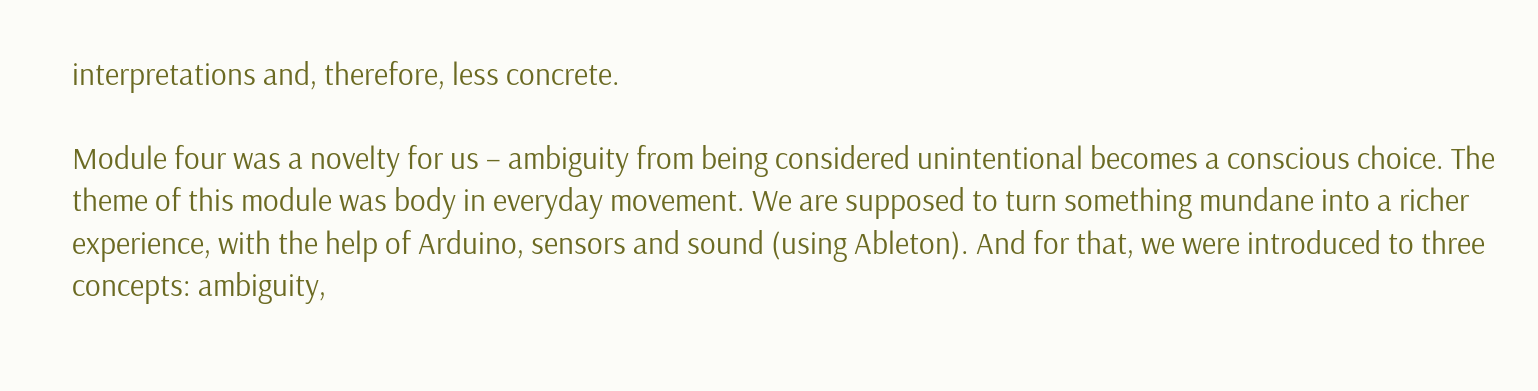interpretations and, therefore, less concrete.

Module four was a novelty for us – ambiguity from being considered unintentional becomes a conscious choice. The theme of this module was body in everyday movement. We are supposed to turn something mundane into a richer experience, with the help of Arduino, sensors and sound (using Ableton). And for that, we were introduced to three concepts: ambiguity,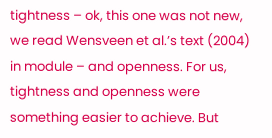tightness – ok, this one was not new, we read Wensveen et al.’s text (2004) in module – and openness. For us, tightness and openness were something easier to achieve. But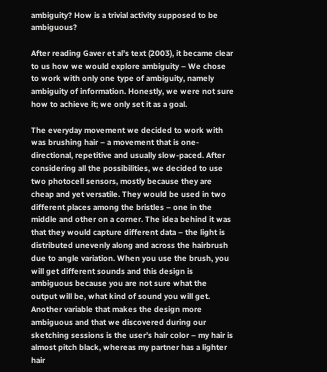ambiguity? How is a trivial activity supposed to be ambiguous?

After reading Gaver et al’s text (2003), it became clear to us how we would explore ambiguity – We chose to work with only one type of ambiguity, namely ambiguity of information. Honestly, we were not sure how to achieve it; we only set it as a goal.

The everyday movement we decided to work with was brushing hair – a movement that is one-directional, repetitive and usually slow-paced. After considering all the possibilities, we decided to use two photocell sensors, mostly because they are cheap and yet versatile. They would be used in two different places among the bristles – one in the middle and other on a corner. The idea behind it was that they would capture different data – the light is distributed unevenly along and across the hairbrush due to angle variation. When you use the brush, you will get different sounds and this design is ambiguous because you are not sure what the output will be, what kind of sound you will get. Another variable that makes the design more ambiguous and that we discovered during our sketching sessions is the user’s hair color – my hair is almost pitch black, whereas my partner has a lighter hair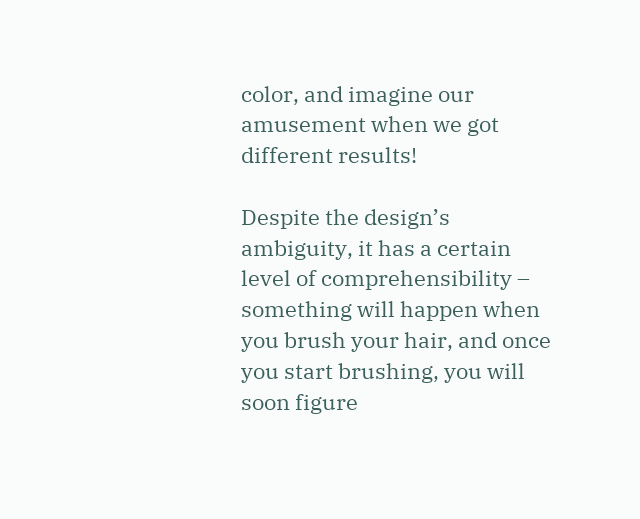color, and imagine our amusement when we got different results!

Despite the design’s ambiguity, it has a certain level of comprehensibility – something will happen when you brush your hair, and once you start brushing, you will soon figure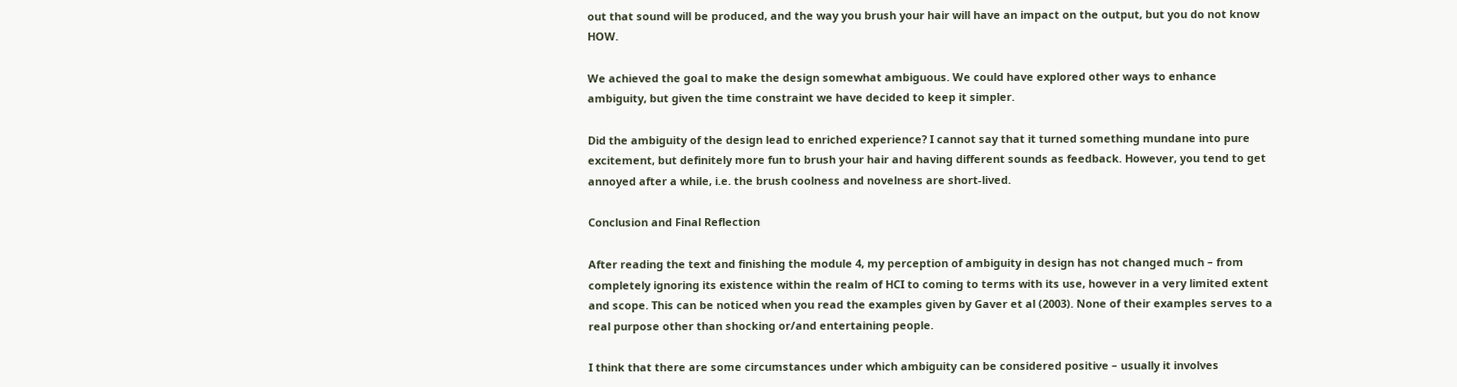out that sound will be produced, and the way you brush your hair will have an impact on the output, but you do not know HOW.

We achieved the goal to make the design somewhat ambiguous. We could have explored other ways to enhance ambiguity, but given the time constraint we have decided to keep it simpler.

Did the ambiguity of the design lead to enriched experience? I cannot say that it turned something mundane into pure excitement, but definitely more fun to brush your hair and having different sounds as feedback. However, you tend to get annoyed after a while, i.e. the brush coolness and novelness are short-lived.

Conclusion and Final Reflection

After reading the text and finishing the module 4, my perception of ambiguity in design has not changed much – from completely ignoring its existence within the realm of HCI to coming to terms with its use, however in a very limited extent and scope. This can be noticed when you read the examples given by Gaver et al (2003). None of their examples serves to a real purpose other than shocking or/and entertaining people.

I think that there are some circumstances under which ambiguity can be considered positive – usually it involves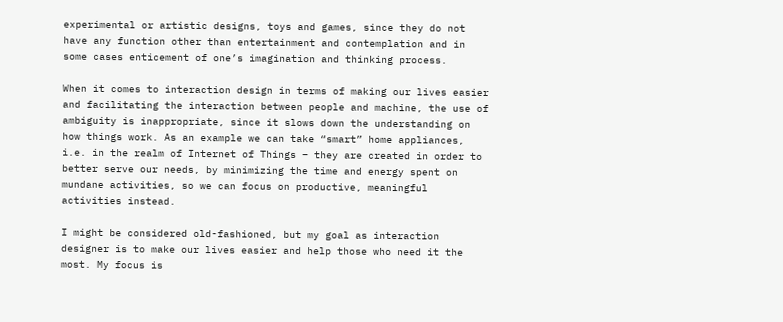experimental or artistic designs, toys and games, since they do not have any function other than entertainment and contemplation and in some cases enticement of one’s imagination and thinking process.

When it comes to interaction design in terms of making our lives easier and facilitating the interaction between people and machine, the use of ambiguity is inappropriate, since it slows down the understanding on how things work. As an example we can take “smart” home appliances, i.e. in the realm of Internet of Things – they are created in order to better serve our needs, by minimizing the time and energy spent on mundane activities, so we can focus on productive, meaningful activities instead.

I might be considered old-fashioned, but my goal as interaction designer is to make our lives easier and help those who need it the most. My focus is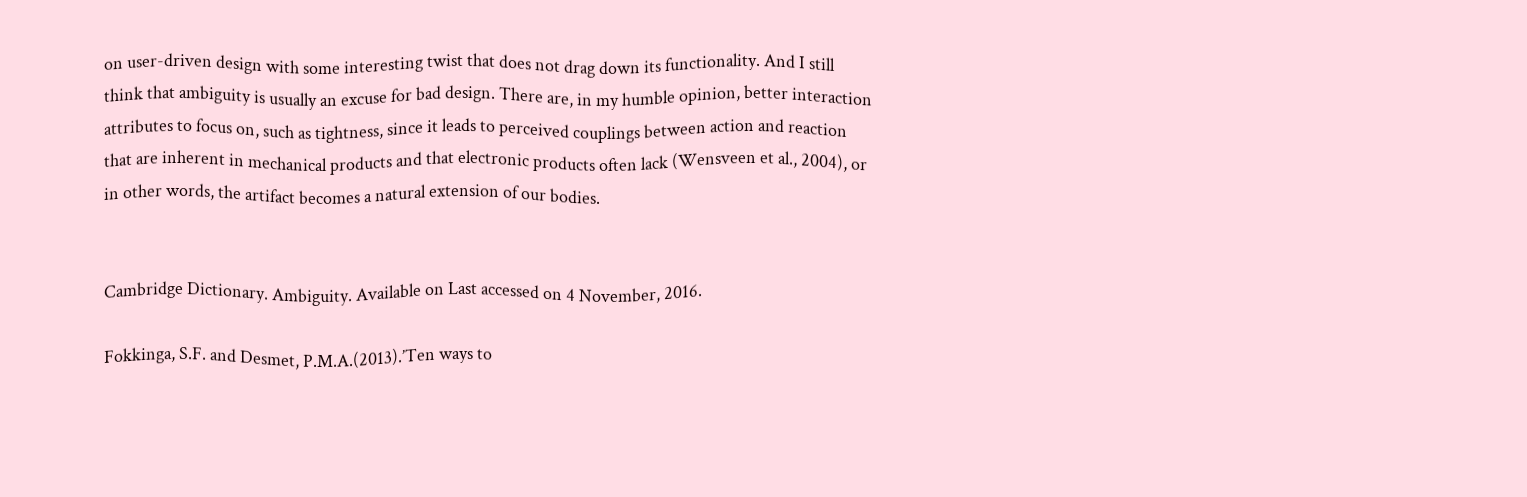on user-driven design with some interesting twist that does not drag down its functionality. And I still think that ambiguity is usually an excuse for bad design. There are, in my humble opinion, better interaction attributes to focus on, such as tightness, since it leads to perceived couplings between action and reaction that are inherent in mechanical products and that electronic products often lack (Wensveen et al., 2004), or in other words, the artifact becomes a natural extension of our bodies.


Cambridge Dictionary. Ambiguity. Available on Last accessed on 4 November, 2016.

Fokkinga, S.F. and Desmet, P.M.A.(2013).’Ten ways to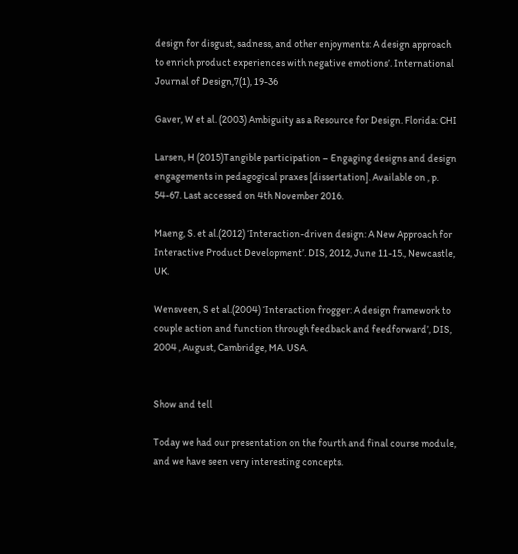design for disgust, sadness, and other enjoyments: A design approach to enrich product experiences with negative emotions’. International Journal of Design,7(1), 19-36

Gaver, W et al. (2003) Ambiguity as a Resource for Design. Florida: CHI

Larsen, H (2015)Tangible participation – Engaging designs and design engagements in pedagogical praxes [dissertation]. Available on , p. 54-67. Last accessed on 4th November 2016.

Maeng, S. et al.(2012) ‘Interaction-driven design: A New Approach for Interactive Product Development’. DIS, 2012, June 11-15., Newcastle, UK.

Wensveen, S et al.(2004) ‘Interaction frogger: A design framework to couple action and function through feedback and feedforward’, DIS, 2004 , August, Cambridge, MA. USA.


Show and tell

Today we had our presentation on the fourth and final course module, and we have seen very interesting concepts.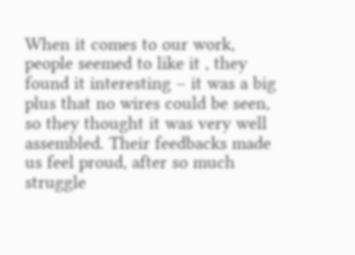When it comes to our work, people seemed to like it , they found it interesting – it was a big plus that no wires could be seen, so they thought it was very well assembled. Their feedbacks made us feel proud, after so much struggle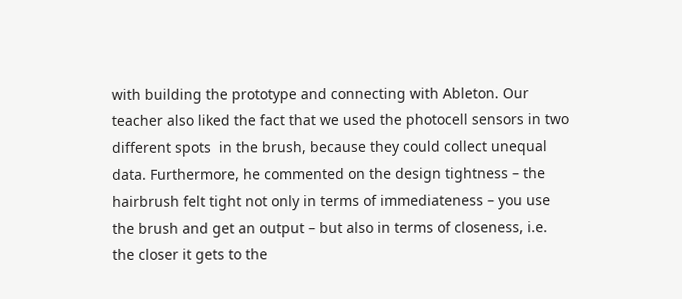with building the prototype and connecting with Ableton. Our teacher also liked the fact that we used the photocell sensors in two different spots  in the brush, because they could collect unequal data. Furthermore, he commented on the design tightness – the hairbrush felt tight not only in terms of immediateness – you use the brush and get an output – but also in terms of closeness, i.e. the closer it gets to the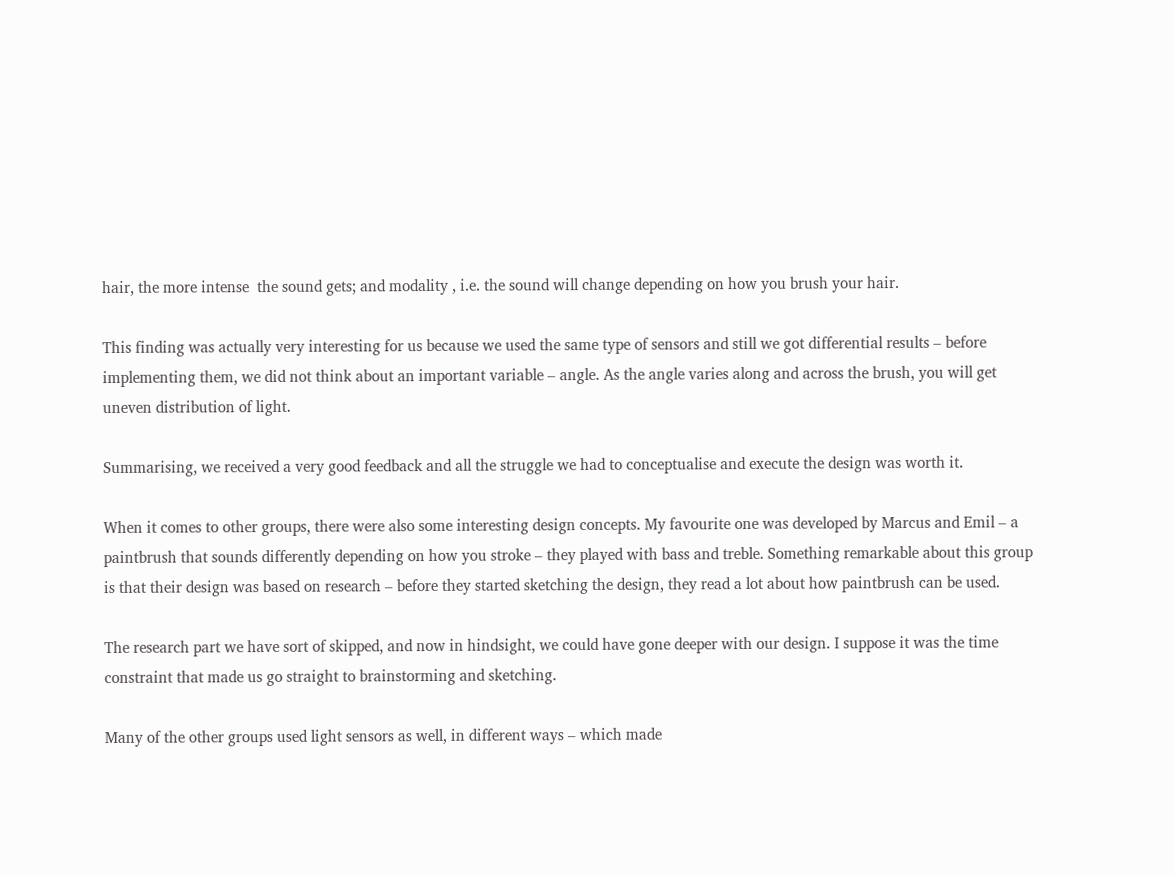hair, the more intense  the sound gets; and modality , i.e. the sound will change depending on how you brush your hair.

This finding was actually very interesting for us because we used the same type of sensors and still we got differential results – before implementing them, we did not think about an important variable – angle. As the angle varies along and across the brush, you will get uneven distribution of light.

Summarising, we received a very good feedback and all the struggle we had to conceptualise and execute the design was worth it.

When it comes to other groups, there were also some interesting design concepts. My favourite one was developed by Marcus and Emil – a paintbrush that sounds differently depending on how you stroke – they played with bass and treble. Something remarkable about this group is that their design was based on research – before they started sketching the design, they read a lot about how paintbrush can be used.

The research part we have sort of skipped, and now in hindsight, we could have gone deeper with our design. I suppose it was the time constraint that made us go straight to brainstorming and sketching.

Many of the other groups used light sensors as well, in different ways – which made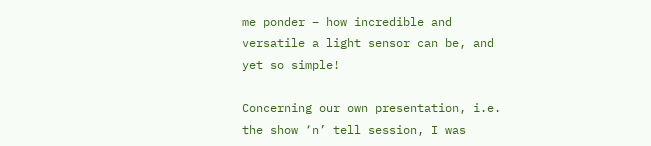me ponder – how incredible and versatile a light sensor can be, and yet so simple!

Concerning our own presentation, i.e. the show ‘n’ tell session, I was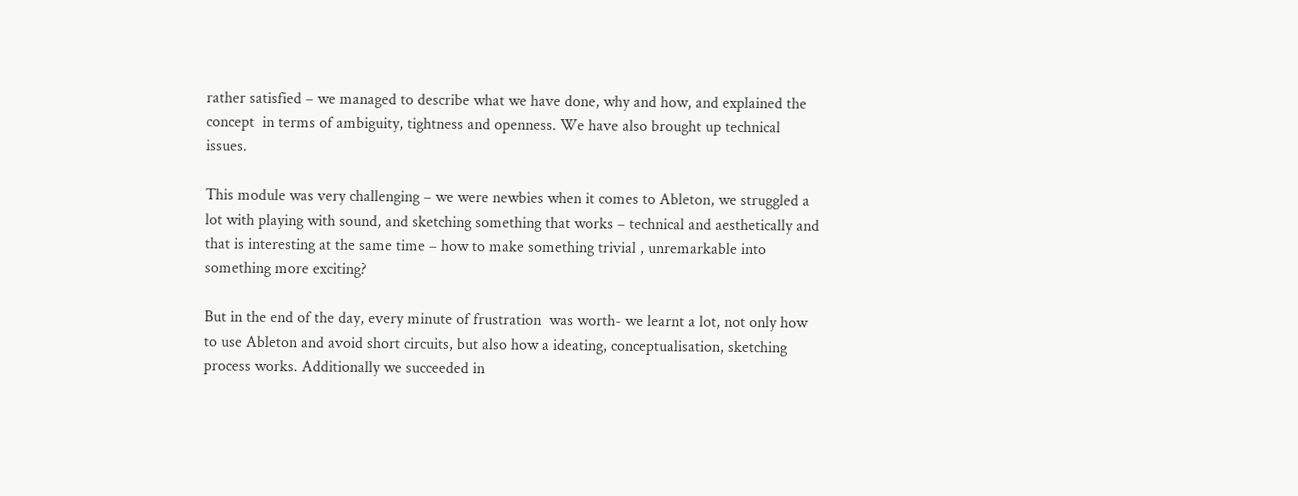rather satisfied – we managed to describe what we have done, why and how, and explained the concept  in terms of ambiguity, tightness and openness. We have also brought up technical issues.

This module was very challenging – we were newbies when it comes to Ableton, we struggled a lot with playing with sound, and sketching something that works – technical and aesthetically and that is interesting at the same time – how to make something trivial , unremarkable into something more exciting?

But in the end of the day, every minute of frustration  was worth- we learnt a lot, not only how to use Ableton and avoid short circuits, but also how a ideating, conceptualisation, sketching process works. Additionally we succeeded in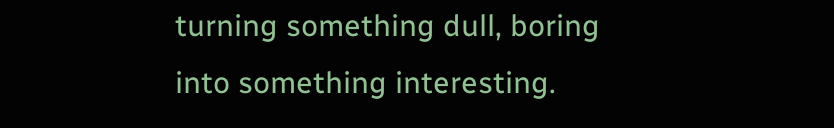turning something dull, boring into something interesting.